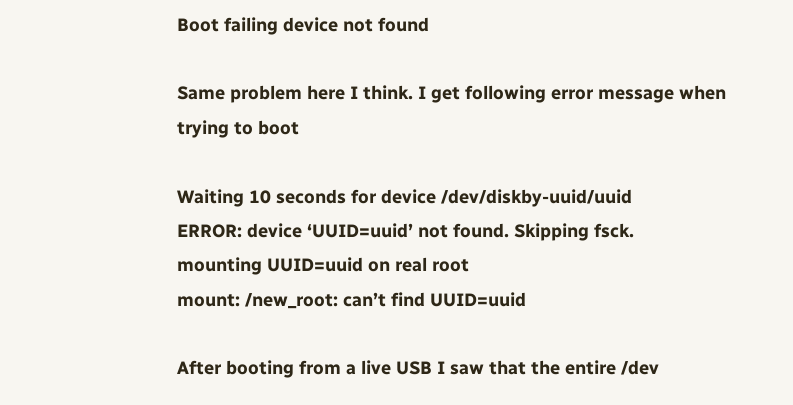Boot failing device not found

Same problem here I think. I get following error message when trying to boot

Waiting 10 seconds for device /dev/diskby-uuid/uuid
ERROR: device ‘UUID=uuid’ not found. Skipping fsck.
mounting UUID=uuid on real root
mount: /new_root: can’t find UUID=uuid

After booting from a live USB I saw that the entire /dev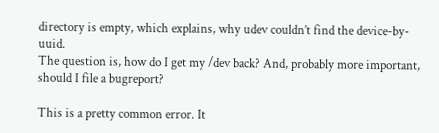directory is empty, which explains, why udev couldn’t find the device-by-uuid.
The question is, how do I get my /dev back? And, probably more important, should I file a bugreport?

This is a pretty common error. It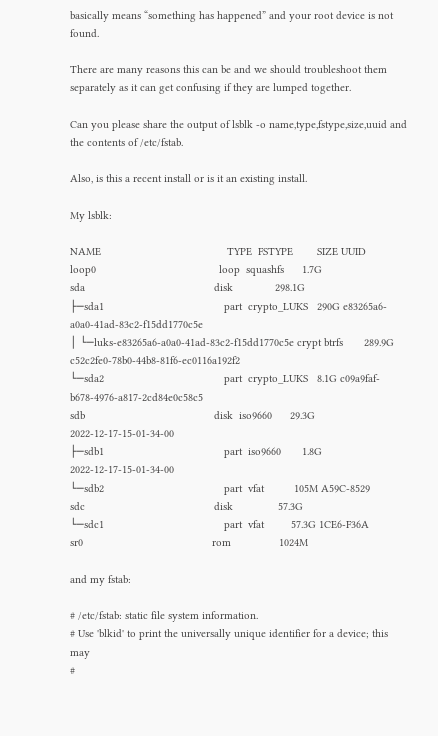basically means “something has happened” and your root device is not found.

There are many reasons this can be and we should troubleshoot them separately as it can get confusing if they are lumped together.

Can you please share the output of lsblk -o name,type,fstype,size,uuid and the contents of /etc/fstab.

Also, is this a recent install or is it an existing install.

My lsblk:

NAME                                          TYPE  FSTYPE        SIZE UUID
loop0                                         loop  squashfs      1.7G
sda                                           disk              298.1G
├─sda1                                        part  crypto_LUKS   290G e83265a6-a0a0-41ad-83c2-f15dd1770c5e
│ └─luks-e83265a6-a0a0-41ad-83c2-f15dd1770c5e crypt btrfs       289.9G c52c2fe0-78b0-44b8-81f6-ec0116a192f2
└─sda2                                        part  crypto_LUKS   8.1G c09a9faf-b678-4976-a817-2cd84e0c58c5
sdb                                           disk  iso9660      29.3G 2022-12-17-15-01-34-00
├─sdb1                                        part  iso9660       1.8G 2022-12-17-15-01-34-00
└─sdb2                                        part  vfat          105M A59C-8529
sdc                                           disk               57.3G
└─sdc1                                        part  vfat         57.3G 1CE6-F36A
sr0                                           rom                1024M

and my fstab:

# /etc/fstab: static file system information.
# Use 'blkid' to print the universally unique identifier for a device; this may
#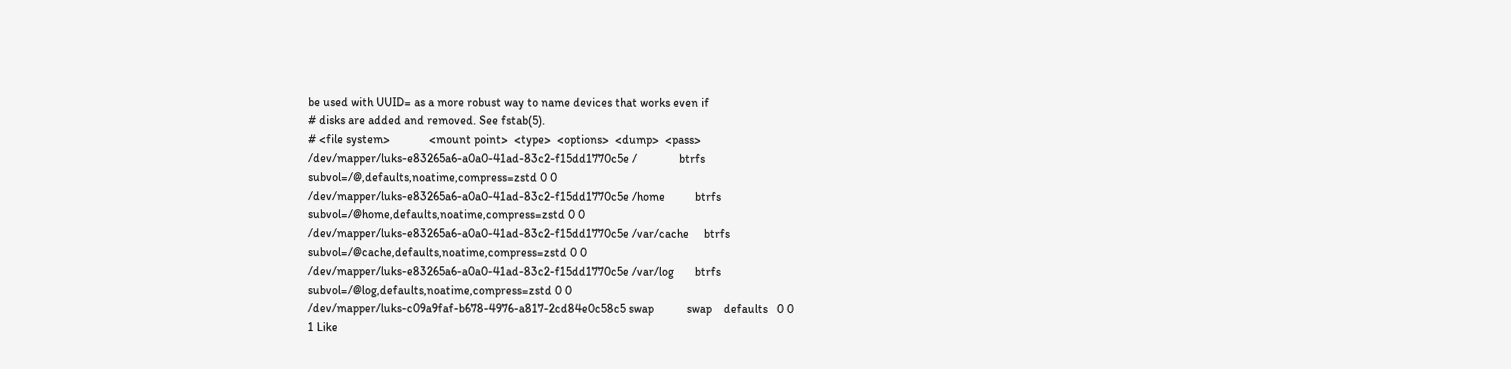be used with UUID= as a more robust way to name devices that works even if
# disks are added and removed. See fstab(5).
# <file system>             <mount point>  <type>  <options>  <dump>  <pass>
/dev/mapper/luks-e83265a6-a0a0-41ad-83c2-f15dd1770c5e /              btrfs   subvol=/@,defaults,noatime,compress=zstd 0 0
/dev/mapper/luks-e83265a6-a0a0-41ad-83c2-f15dd1770c5e /home          btrfs   subvol=/@home,defaults,noatime,compress=zstd 0 0
/dev/mapper/luks-e83265a6-a0a0-41ad-83c2-f15dd1770c5e /var/cache     btrfs   subvol=/@cache,defaults,noatime,compress=zstd 0 0
/dev/mapper/luks-e83265a6-a0a0-41ad-83c2-f15dd1770c5e /var/log       btrfs   subvol=/@log,defaults,noatime,compress=zstd 0 0
/dev/mapper/luks-c09a9faf-b678-4976-a817-2cd84e0c58c5 swap           swap    defaults   0 0
1 Like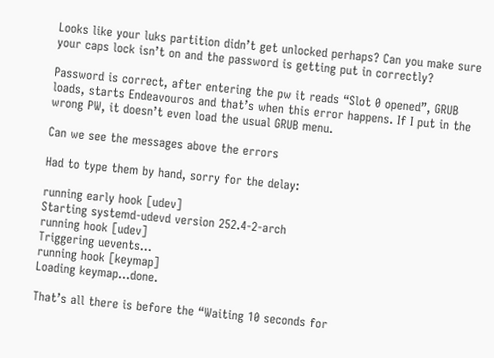Looks like your luks partition didn’t get unlocked perhaps? Can you make sure your caps lock isn’t on and the password is getting put in correctly?

Password is correct, after entering the pw it reads “Slot 0 opened”, GRUB loads, starts Endeavouros and that’s when this error happens. If I put in the wrong PW, it doesn’t even load the usual GRUB menu.

Can we see the messages above the errors

Had to type them by hand, sorry for the delay:

running early hook [udev]
Starting systemd-udevd version 252.4-2-arch
running hook [udev]
Triggering uevents…
running hook [keymap]
Loading keymap…done.

That’s all there is before the “Waiting 10 seconds for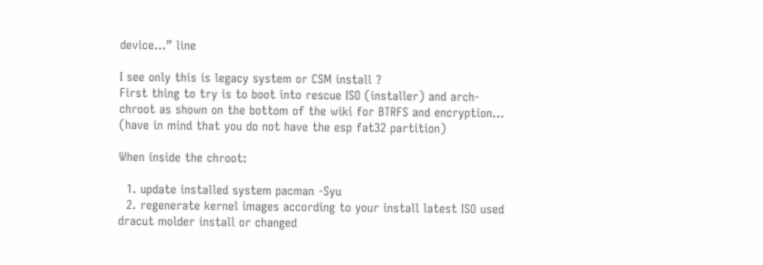device…” line

I see only this is legacy system or CSM install ?
First thing to try is to boot into rescue ISO (installer) and arch-chroot as shown on the bottom of the wiki for BTRFS and encryption… (have in mind that you do not have the esp fat32 partition)

When inside the chroot:

  1. update installed system pacman -Syu
  2. regenerate kernel images according to your install latest ISO used dracut molder install or changed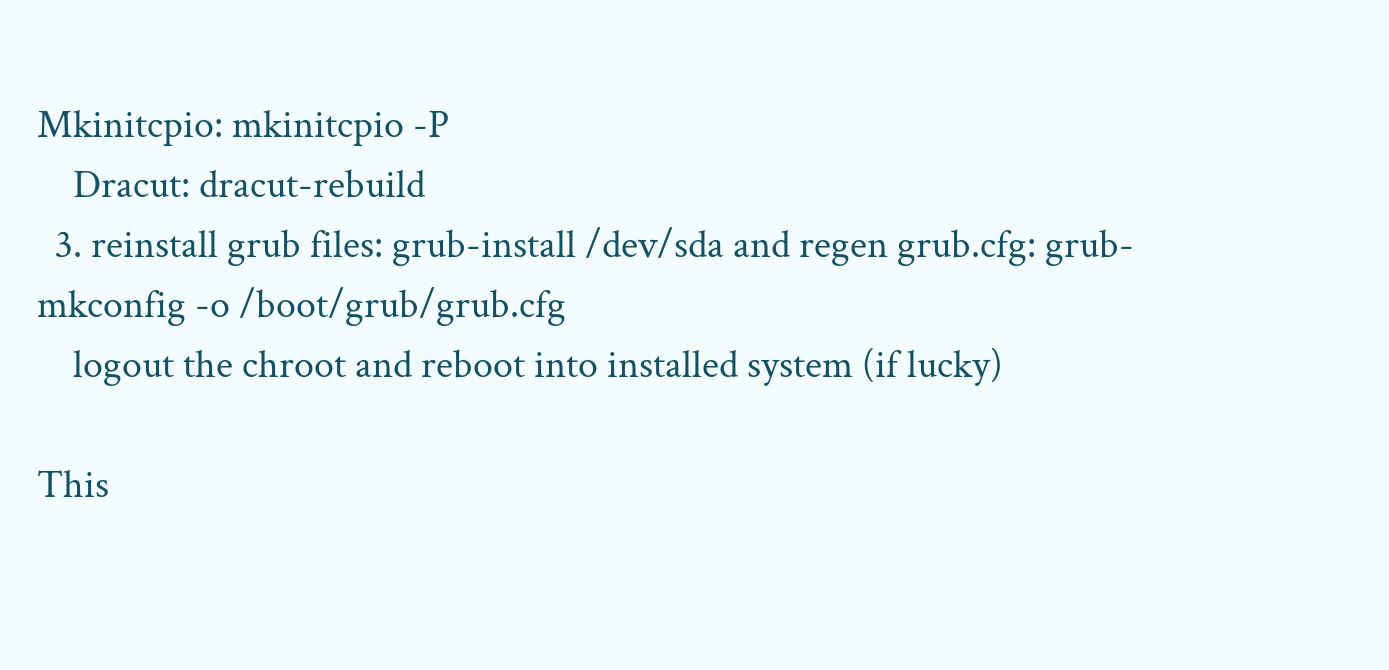Mkinitcpio: mkinitcpio -P
    Dracut: dracut-rebuild
  3. reinstall grub files: grub-install /dev/sda and regen grub.cfg: grub-mkconfig -o /boot/grub/grub.cfg
    logout the chroot and reboot into installed system (if lucky)

This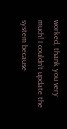worked, thank you very much! I couldn’t update the system because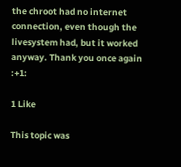the chroot had no internet connection, even though the livesystem had, but it worked anyway. Thank you once again :+1:

1 Like

This topic was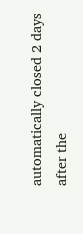automatically closed 2 days after the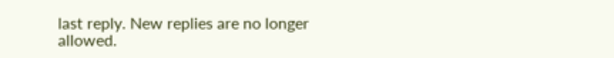last reply. New replies are no longer allowed.